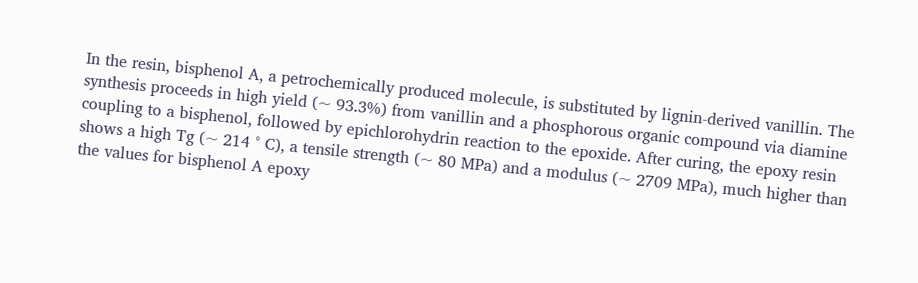In the resin, bisphenol A, a petrochemically produced molecule, is substituted by lignin-derived vanillin. The synthesis proceeds in high yield (~ 93.3%) from vanillin and a phosphorous organic compound via diamine coupling to a bisphenol, followed by epichlorohydrin reaction to the epoxide. After curing, the epoxy resin shows a high Tg (~ 214 ° C), a tensile strength (~ 80 MPa) and a modulus (~ 2709 MPa), much higher than the values for bisphenol A epoxy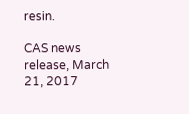resin.

CAS news release, March 21, 2017